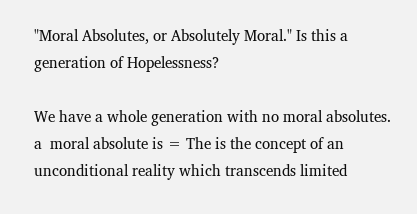"Moral Absolutes, or Absolutely Moral." Is this a generation of Hopelessness?

We have a whole generation with no moral absolutes.
a  moral absolute is = The is the concept of an unconditional reality which transcends limited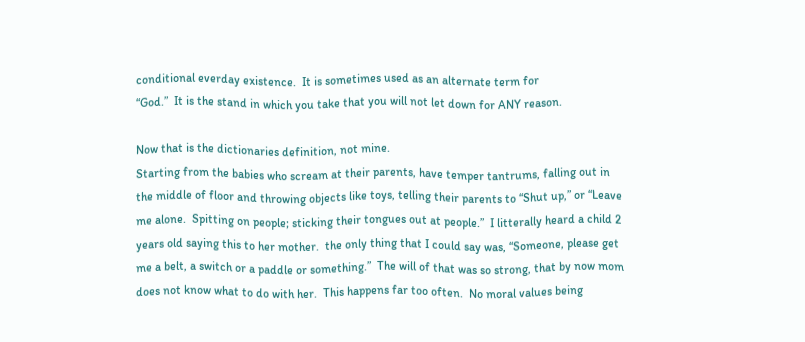conditional everday existence.  It is sometimes used as an alternate term for
“God.”  It is the stand in which you take that you will not let down for ANY reason.

Now that is the dictionaries definition, not mine.
Starting from the babies who scream at their parents, have temper tantrums, falling out in the middle of floor and throwing objects like toys, telling their parents to “Shut up,” or “Leave me alone.  Spitting on people; sticking their tongues out at people.”  I litterally heard a child 2 years old saying this to her mother.  the only thing that I could say was, “Someone, please get me a belt, a switch or a paddle or something.”  The will of that was so strong, that by now mom does not know what to do with her.  This happens far too often.  No moral values being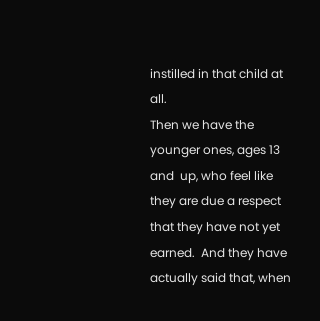instilled in that child at all.
Then we have the younger ones, ages 13 and  up, who feel like they are due a respect that they have not yet earned.  And they have actually said that, when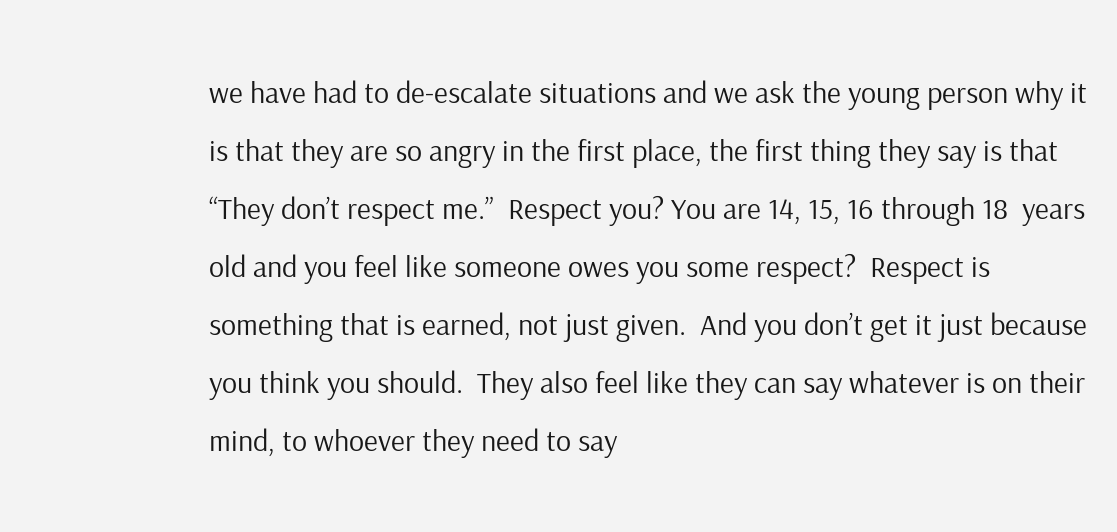we have had to de-escalate situations and we ask the young person why it is that they are so angry in the first place, the first thing they say is that “They don’t respect me.”  Respect you? You are 14, 15, 16 through 18  years old and you feel like someone owes you some respect?  Respect is something that is earned, not just given.  And you don’t get it just because you think you should.  They also feel like they can say whatever is on their mind, to whoever they need to say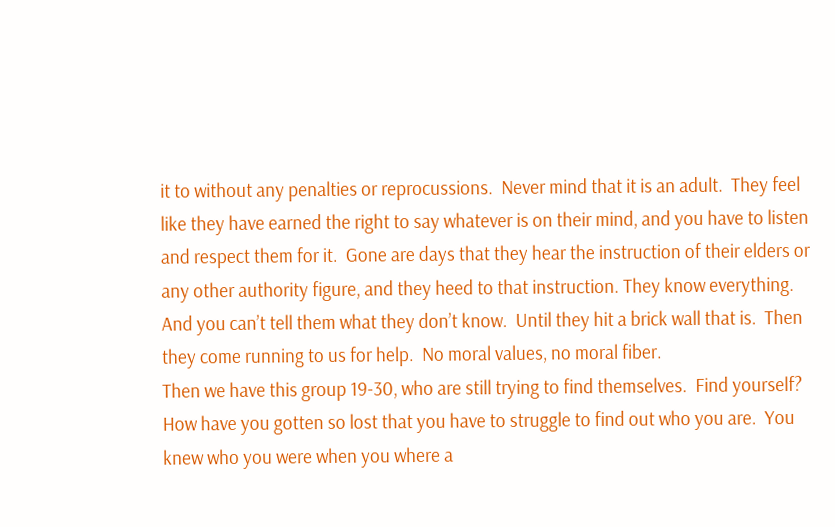it to without any penalties or reprocussions.  Never mind that it is an adult.  They feel like they have earned the right to say whatever is on their mind, and you have to listen and respect them for it.  Gone are days that they hear the instruction of their elders or any other authority figure, and they heed to that instruction. They know everything.  And you can’t tell them what they don’t know.  Until they hit a brick wall that is.  Then they come running to us for help.  No moral values, no moral fiber.
Then we have this group 19-30, who are still trying to find themselves.  Find yourself? How have you gotten so lost that you have to struggle to find out who you are.  You knew who you were when you where a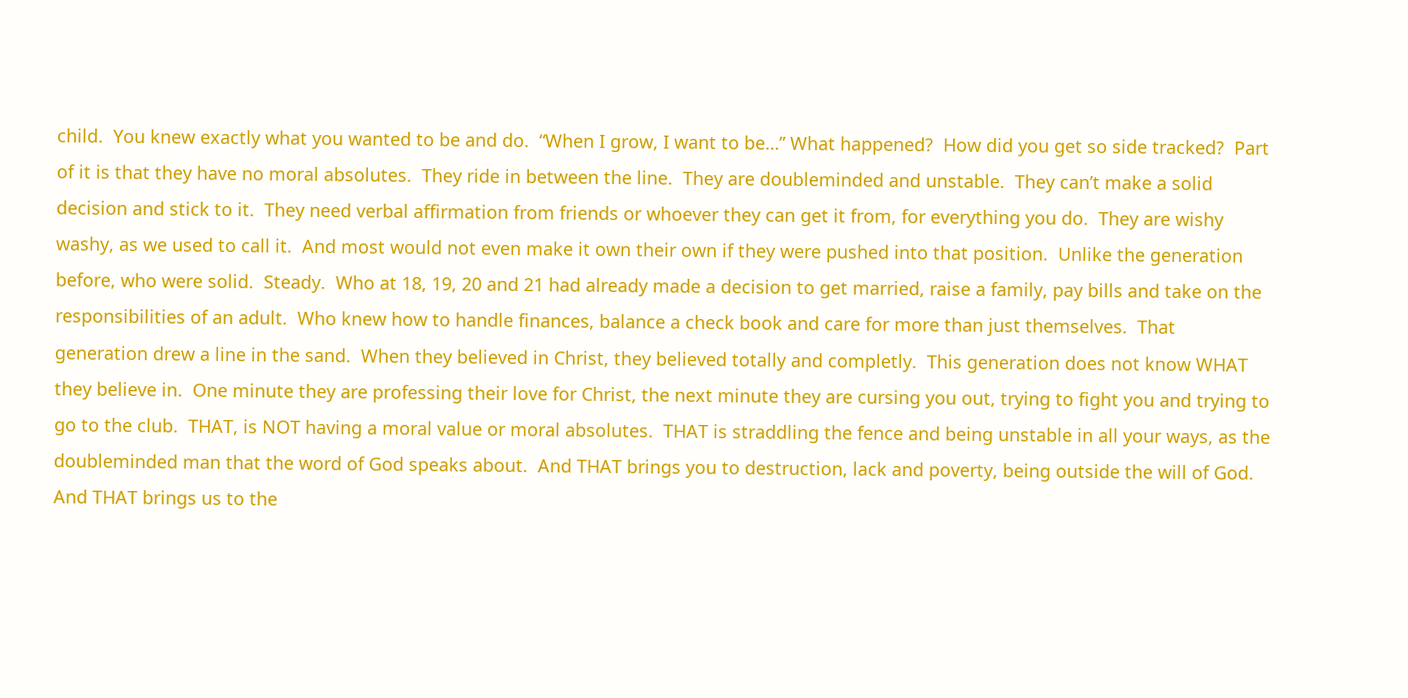child.  You knew exactly what you wanted to be and do.  “When I grow, I want to be…” What happened?  How did you get so side tracked?  Part of it is that they have no moral absolutes.  They ride in between the line.  They are doubleminded and unstable.  They can’t make a solid decision and stick to it.  They need verbal affirmation from friends or whoever they can get it from, for everything you do.  They are wishy washy, as we used to call it.  And most would not even make it own their own if they were pushed into that position.  Unlike the generation before, who were solid.  Steady.  Who at 18, 19, 20 and 21 had already made a decision to get married, raise a family, pay bills and take on the responsibilities of an adult.  Who knew how to handle finances, balance a check book and care for more than just themselves.  That generation drew a line in the sand.  When they believed in Christ, they believed totally and completly.  This generation does not know WHAT they believe in.  One minute they are professing their love for Christ, the next minute they are cursing you out, trying to fight you and trying to go to the club.  THAT, is NOT having a moral value or moral absolutes.  THAT is straddling the fence and being unstable in all your ways, as the doubleminded man that the word of God speaks about.  And THAT brings you to destruction, lack and poverty, being outside the will of God.  And THAT brings us to the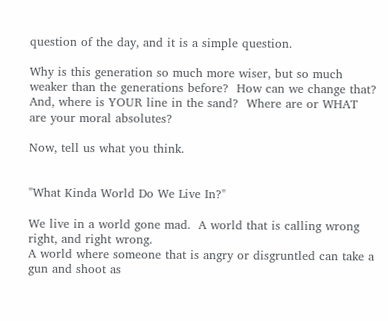question of the day, and it is a simple question.

Why is this generation so much more wiser, but so much weaker than the generations before?  How can we change that? And, where is YOUR line in the sand?  Where are or WHAT are your moral absolutes?

Now, tell us what you think.


"What Kinda World Do We Live In?"

We live in a world gone mad.  A world that is calling wrong right, and right wrong.
A world where someone that is angry or disgruntled can take a gun and shoot as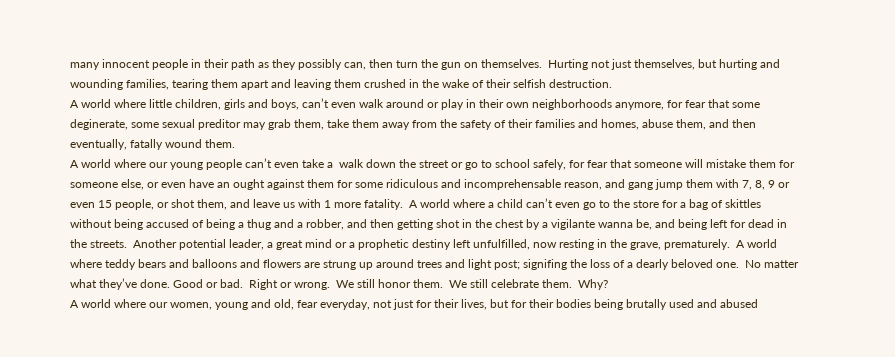many innocent people in their path as they possibly can, then turn the gun on themselves.  Hurting not just themselves, but hurting and wounding families, tearing them apart and leaving them crushed in the wake of their selfish destruction.
A world where little children, girls and boys, can’t even walk around or play in their own neighborhoods anymore, for fear that some deginerate, some sexual preditor may grab them, take them away from the safety of their families and homes, abuse them, and then eventually, fatally wound them.
A world where our young people can’t even take a  walk down the street or go to school safely, for fear that someone will mistake them for someone else, or even have an ought against them for some ridiculous and incomprehensable reason, and gang jump them with 7, 8, 9 or even 15 people, or shot them, and leave us with 1 more fatality.  A world where a child can’t even go to the store for a bag of skittles without being accused of being a thug and a robber, and then getting shot in the chest by a vigilante wanna be, and being left for dead in the streets.  Another potential leader, a great mind or a prophetic destiny left unfulfilled, now resting in the grave, prematurely.  A world where teddy bears and balloons and flowers are strung up around trees and light post; signifing the loss of a dearly beloved one.  No matter what they’ve done. Good or bad.  Right or wrong.  We still honor them.  We still celebrate them.  Why?
A world where our women, young and old, fear everyday, not just for their lives, but for their bodies being brutally used and abused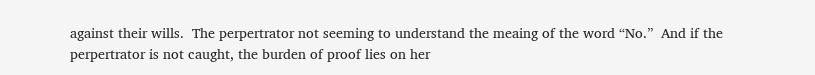against their wills.  The perpertrator not seeming to understand the meaing of the word “No.”  And if the perpertrator is not caught, the burden of proof lies on her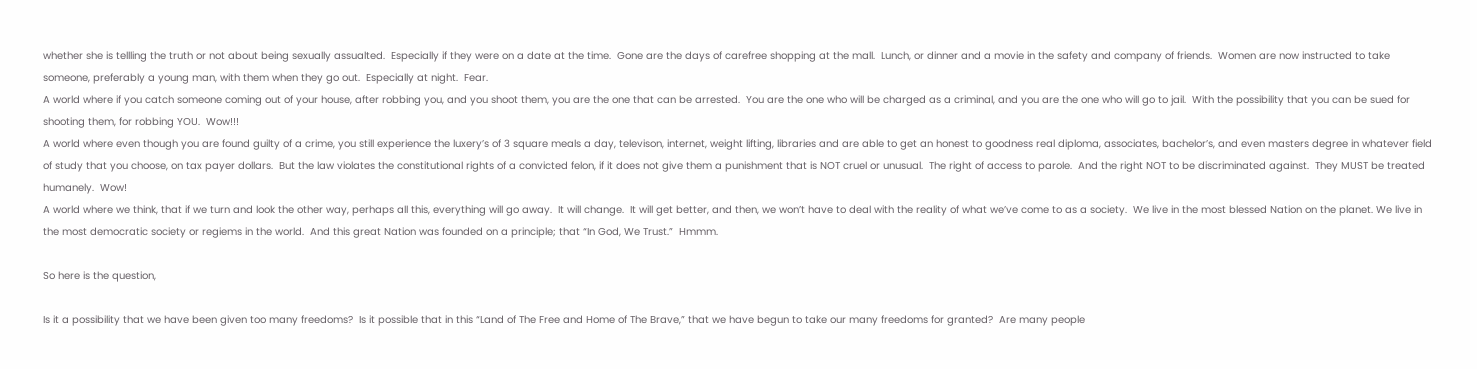whether she is tellling the truth or not about being sexually assualted.  Especially if they were on a date at the time.  Gone are the days of carefree shopping at the mall.  Lunch, or dinner and a movie in the safety and company of friends.  Women are now instructed to take someone, preferably a young man, with them when they go out.  Especially at night.  Fear.
A world where if you catch someone coming out of your house, after robbing you, and you shoot them, you are the one that can be arrested.  You are the one who will be charged as a criminal, and you are the one who will go to jail.  With the possibility that you can be sued for shooting them, for robbing YOU.  Wow!!!
A world where even though you are found guilty of a crime, you still experience the luxery’s of 3 square meals a day, televison, internet, weight lifting, libraries and are able to get an honest to goodness real diploma, associates, bachelor’s, and even masters degree in whatever field of study that you choose, on tax payer dollars.  But the law violates the constitutional rights of a convicted felon, if it does not give them a punishment that is NOT cruel or unusual.  The right of access to parole.  And the right NOT to be discriminated against.  They MUST be treated humanely.  Wow!
A world where we think, that if we turn and look the other way, perhaps all this, everything will go away.  It will change.  It will get better, and then, we won’t have to deal with the reality of what we’ve come to as a society.  We live in the most blessed Nation on the planet. We live in the most democratic society or regiems in the world.  And this great Nation was founded on a principle; that “In God, We Trust.”  Hmmm.

So here is the question,

Is it a possibility that we have been given too many freedoms?  Is it possible that in this “Land of The Free and Home of The Brave,” that we have begun to take our many freedoms for granted?  Are many people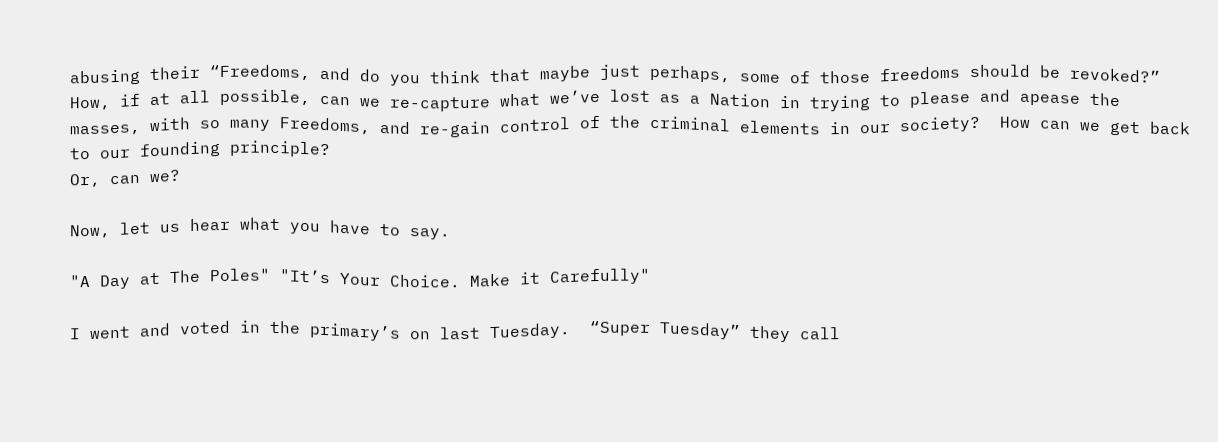abusing their “Freedoms, and do you think that maybe just perhaps, some of those freedoms should be revoked?”  How, if at all possible, can we re-capture what we’ve lost as a Nation in trying to please and apease the masses, with so many Freedoms, and re-gain control of the criminal elements in our society?  How can we get back to our founding principle?
Or, can we?

Now, let us hear what you have to say.

"A Day at The Poles" "It’s Your Choice. Make it Carefully"

I went and voted in the primary’s on last Tuesday.  “Super Tuesday” they call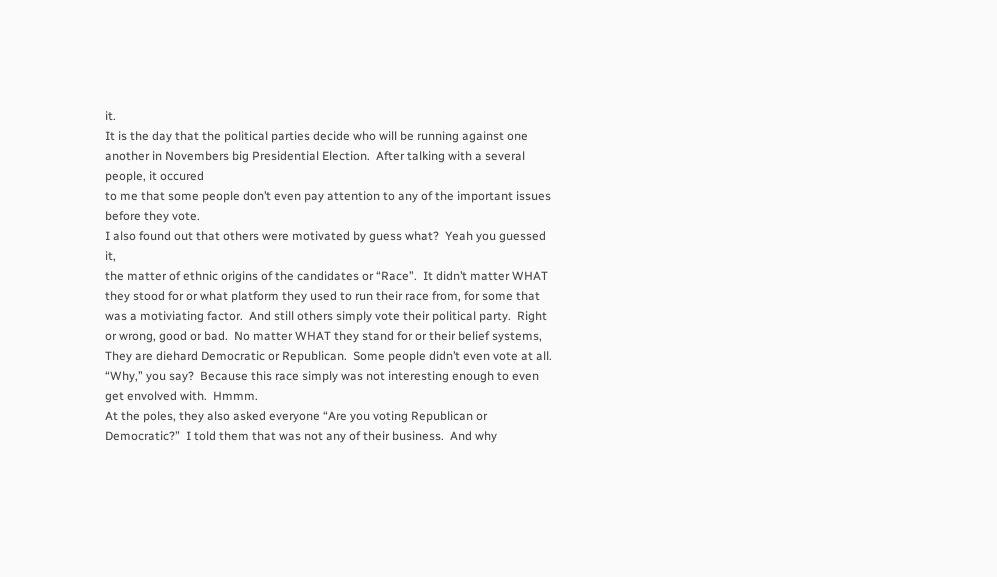it.
It is the day that the political parties decide who will be running against one another in Novembers big Presidential Election.  After talking with a several people, it occured
to me that some people don’t even pay attention to any of the important issues before they vote.
I also found out that others were motivated by guess what?  Yeah you guessed it,
the matter of ethnic origins of the candidates or “Race”.  It didn’t matter WHAT they stood for or what platform they used to run their race from, for some that was a motiviating factor.  And still others simply vote their political party.  Right or wrong, good or bad.  No matter WHAT they stand for or their belief systems, They are diehard Democratic or Republican.  Some people didn’t even vote at all.  “Why,” you say?  Because this race simply was not interesting enough to even get envolved with.  Hmmm.
At the poles, they also asked everyone “Are you voting Republican or Democratic?”  I told them that was not any of their business.  And why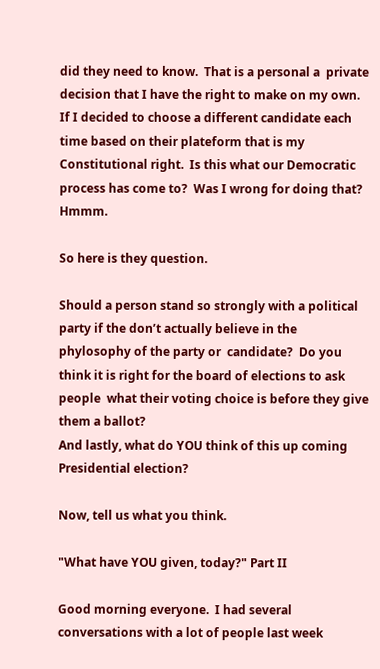did they need to know.  That is a personal a  private decision that I have the right to make on my own.  If I decided to choose a different candidate each time based on their plateform that is my Constitutional right.  Is this what our Democratic process has come to?  Was I wrong for doing that?  Hmmm.

So here is they question.

Should a person stand so strongly with a political party if the don’t actually believe in the phylosophy of the party or  candidate?  Do you think it is right for the board of elections to ask people  what their voting choice is before they give them a ballot?
And lastly, what do YOU think of this up coming Presidential election?

Now, tell us what you think.

"What have YOU given, today?" Part II

Good morning everyone.  I had several conversations with a lot of people last week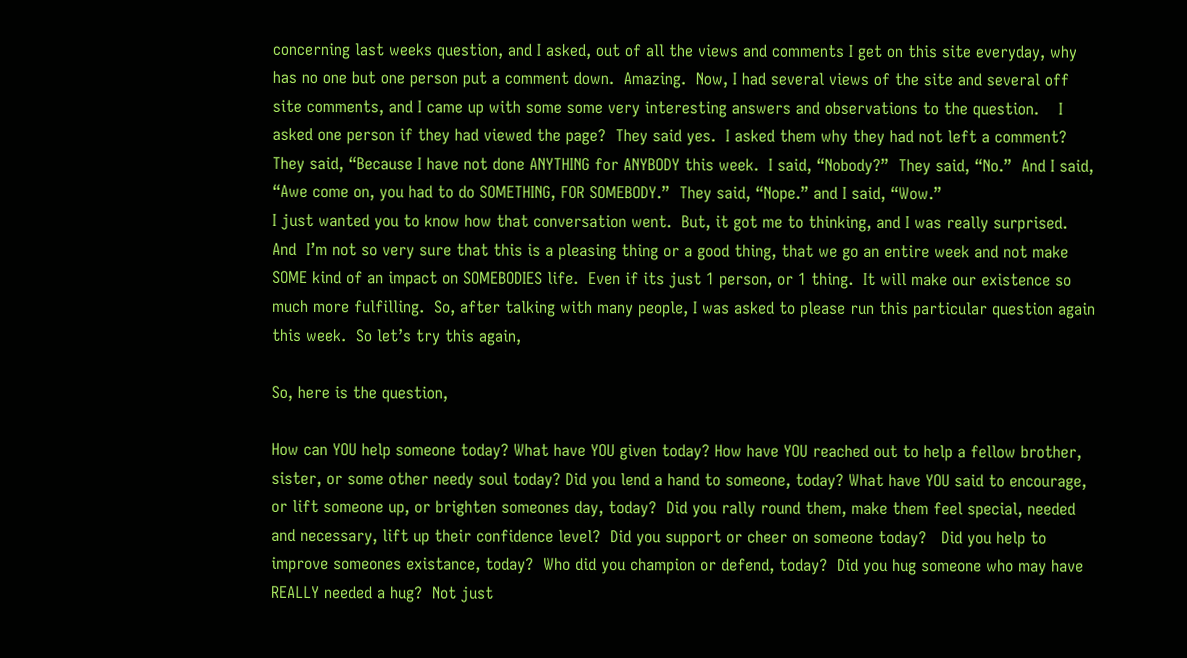concerning last weeks question, and I asked, out of all the views and comments I get on this site everyday, why has no one but one person put a comment down.  Amazing.  Now, I had several views of the site and several off site comments, and I came up with some some very interesting answers and observations to the question.    I asked one person if they had viewed the page?  They said yes.  I asked them why they had not left a comment?  They said, “Because I have not done ANYTHING for ANYBODY this week.  I said, “Nobody?”  They said, “No.”  And I said, “Awe come on, you had to do SOMETHING, FOR SOMEBODY.”  They said, “Nope.” and I said, “Wow.”
I just wanted you to know how that conversation went.  But, it got me to thinking, and I was really surprised.  And  I’m not so very sure that this is a pleasing thing or a good thing, that we go an entire week and not make SOME kind of an impact on SOMEBODIES life.  Even if its just 1 person, or 1 thing.  It will make our existence so much more fulfilling.  So, after talking with many people, I was asked to please run this particular question again this week.  So let’s try this again,

So, here is the question,

How can YOU help someone today? What have YOU given today? How have YOU reached out to help a fellow brother, sister, or some other needy soul today? Did you lend a hand to someone, today? What have YOU said to encourage, or lift someone up, or brighten someones day, today?  Did you rally round them, make them feel special, needed and necessary, lift up their confidence level?  Did you support or cheer on someone today?   Did you help to improve someones existance, today?  Who did you champion or defend, today?  Did you hug someone who may have REALLY needed a hug?  Not just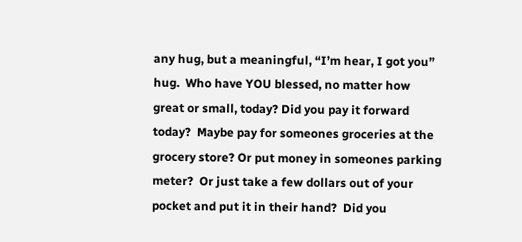any hug, but a meaningful, “I’m hear, I got you” hug.  Who have YOU blessed, no matter how great or small, today? Did you pay it forward today?  Maybe pay for someones groceries at the grocery store? Or put money in someones parking meter?  Or just take a few dollars out of your pocket and put it in their hand?  Did you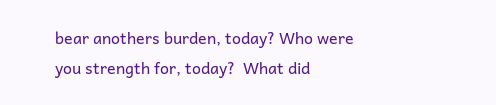bear anothers burden, today? Who were you strength for, today?  What did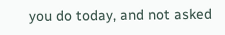you do today, and not asked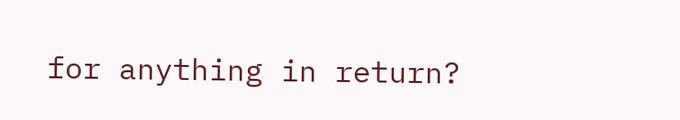for anything in return?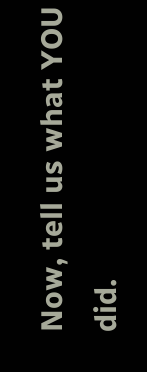Now, tell us what YOU did.